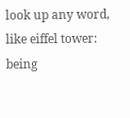look up any word, like eiffel tower:
being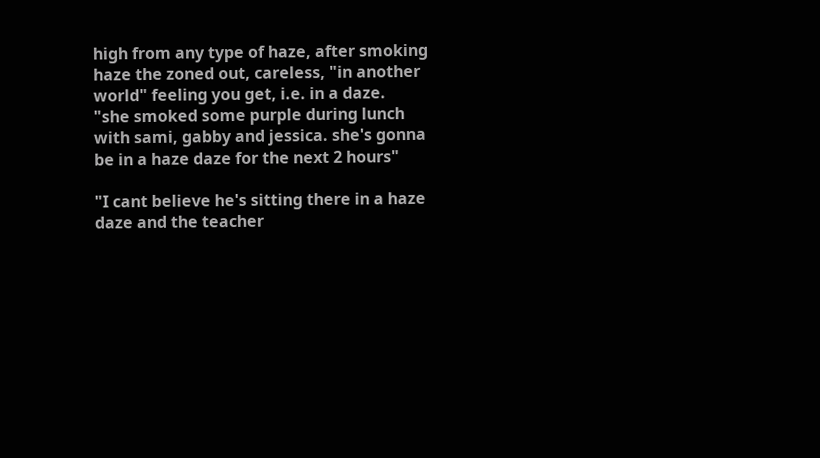high from any type of haze, after smoking haze the zoned out, careless, "in another world" feeling you get, i.e. in a daze.
"she smoked some purple during lunch with sami, gabby and jessica. she's gonna be in a haze daze for the next 2 hours"

"I cant believe he's sitting there in a haze daze and the teacher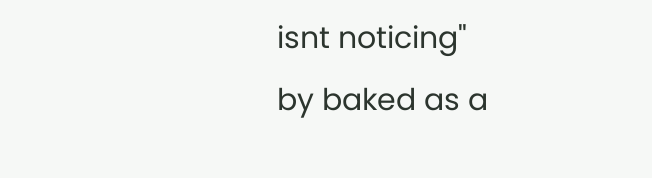isnt noticing"
by baked as a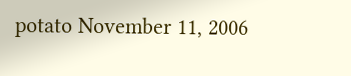potato November 11, 2006